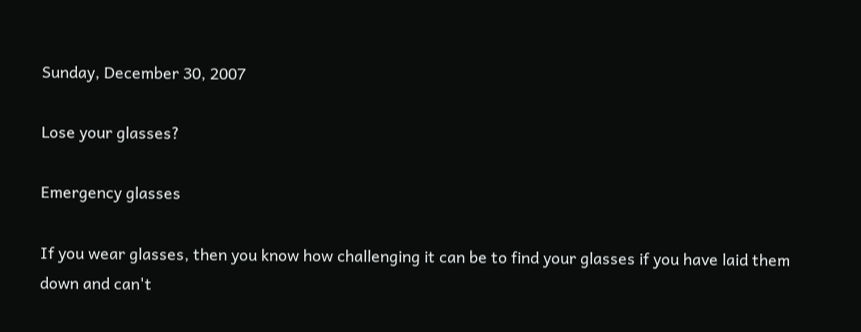Sunday, December 30, 2007

Lose your glasses?

Emergency glasses

If you wear glasses, then you know how challenging it can be to find your glasses if you have laid them down and can't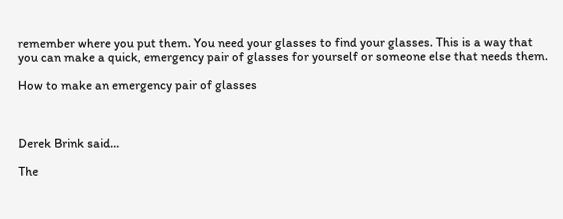remember where you put them. You need your glasses to find your glasses. This is a way that you can make a quick, emergency pair of glasses for yourself or someone else that needs them.

How to make an emergency pair of glasses



Derek Brink said...

The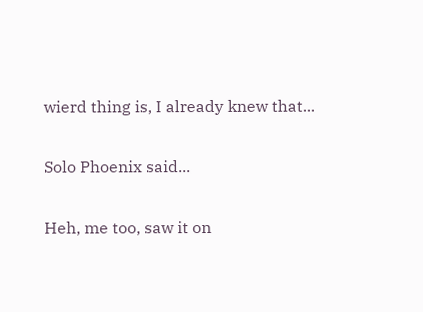wierd thing is, I already knew that...

Solo Phoenix said...

Heh, me too, saw it on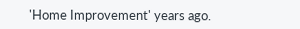'Home Improvement' years ago.